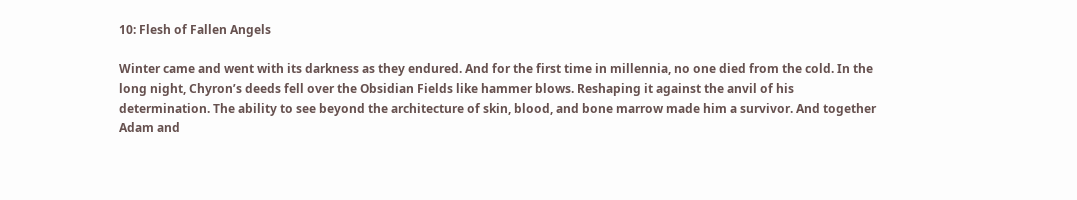10: Flesh of Fallen Angels

Winter came and went with its darkness as they endured. And for the first time in millennia, no one died from the cold. In the long night, Chyron’s deeds fell over the Obsidian Fields like hammer blows. Reshaping it against the anvil of his determination. The ability to see beyond the architecture of skin, blood, and bone marrow made him a survivor. And together Adam and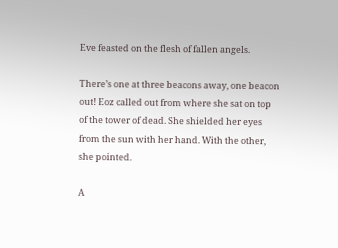Eve feasted on the flesh of fallen angels.

There’s one at three beacons away, one beacon out! Eoz called out from where she sat on top of the tower of dead. She shielded her eyes from the sun with her hand. With the other, she pointed.

A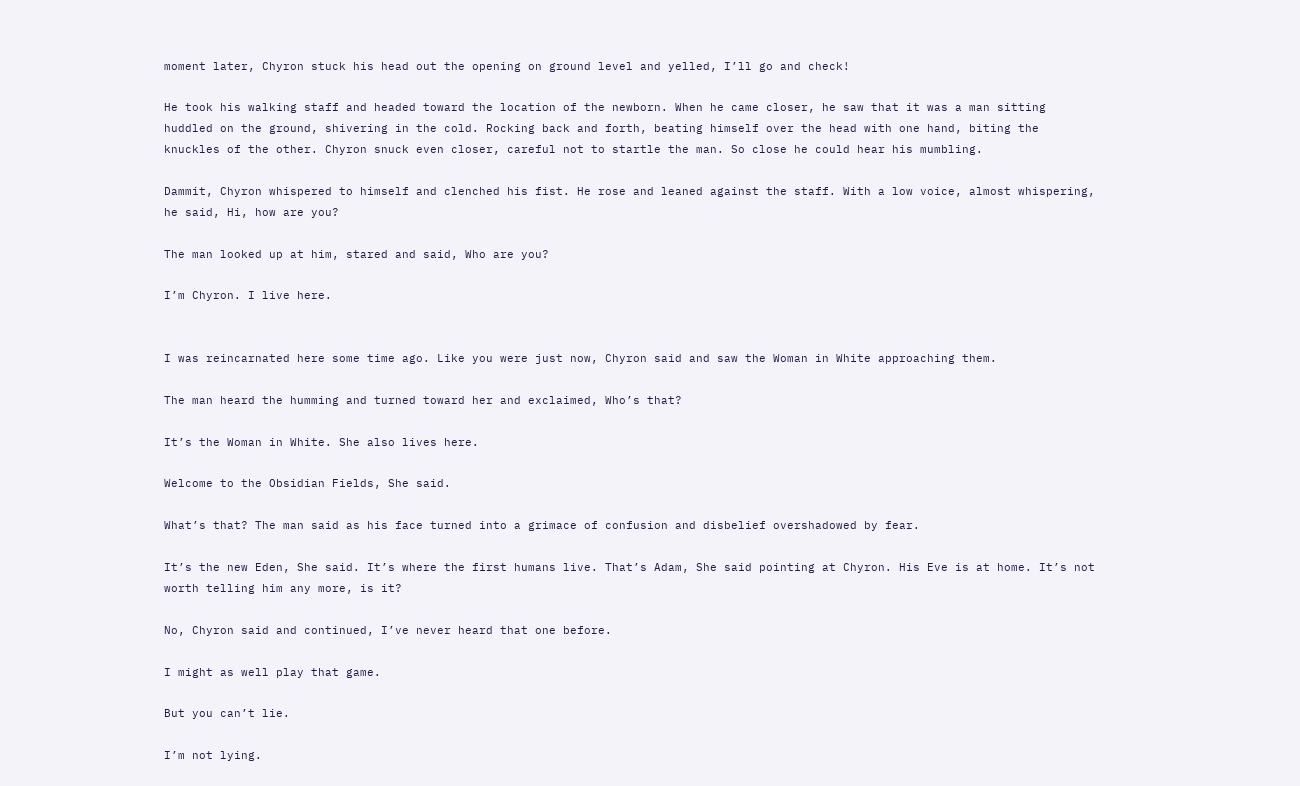moment later, Chyron stuck his head out the opening on ground level and yelled, I’ll go and check!

He took his walking staff and headed toward the location of the newborn. When he came closer, he saw that it was a man sitting huddled on the ground, shivering in the cold. Rocking back and forth, beating himself over the head with one hand, biting the knuckles of the other. Chyron snuck even closer, careful not to startle the man. So close he could hear his mumbling.

Dammit, Chyron whispered to himself and clenched his fist. He rose and leaned against the staff. With a low voice, almost whispering, he said, Hi, how are you?

The man looked up at him, stared and said, Who are you?

I’m Chyron. I live here.


I was reincarnated here some time ago. Like you were just now, Chyron said and saw the Woman in White approaching them.

The man heard the humming and turned toward her and exclaimed, Who’s that?

It’s the Woman in White. She also lives here.

Welcome to the Obsidian Fields, She said.

What’s that? The man said as his face turned into a grimace of confusion and disbelief overshadowed by fear.

It’s the new Eden, She said. It’s where the first humans live. That’s Adam, She said pointing at Chyron. His Eve is at home. It’s not worth telling him any more, is it?

No, Chyron said and continued, I’ve never heard that one before.

I might as well play that game.

But you can’t lie.

I’m not lying.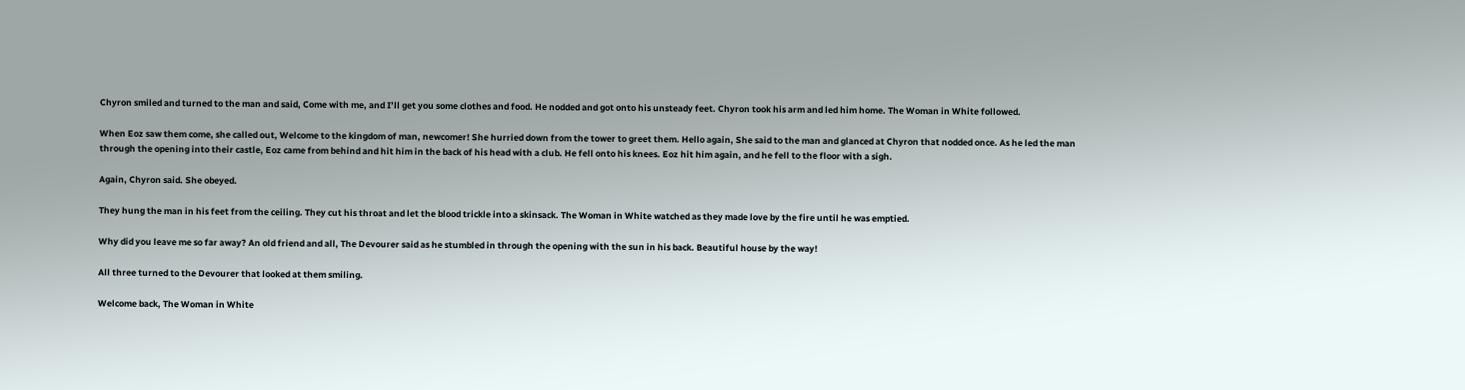Chyron smiled and turned to the man and said, Come with me, and I’ll get you some clothes and food. He nodded and got onto his unsteady feet. Chyron took his arm and led him home. The Woman in White followed.

When Eoz saw them come, she called out, Welcome to the kingdom of man, newcomer! She hurried down from the tower to greet them. Hello again, She said to the man and glanced at Chyron that nodded once. As he led the man through the opening into their castle, Eoz came from behind and hit him in the back of his head with a club. He fell onto his knees. Eoz hit him again, and he fell to the floor with a sigh.

Again, Chyron said. She obeyed.

They hung the man in his feet from the ceiling. They cut his throat and let the blood trickle into a skinsack. The Woman in White watched as they made love by the fire until he was emptied.

Why did you leave me so far away? An old friend and all, The Devourer said as he stumbled in through the opening with the sun in his back. Beautiful house by the way!

All three turned to the Devourer that looked at them smiling.

Welcome back, The Woman in White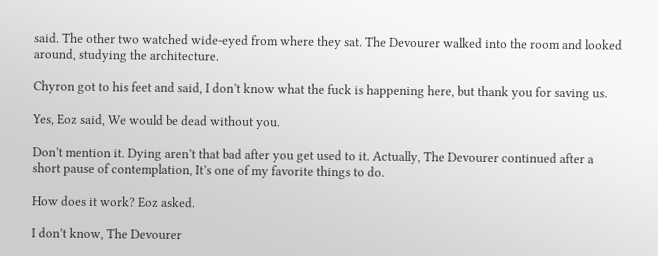said. The other two watched wide-eyed from where they sat. The Devourer walked into the room and looked around, studying the architecture.

Chyron got to his feet and said, I don’t know what the fuck is happening here, but thank you for saving us.

Yes, Eoz said, We would be dead without you.

Don’t mention it. Dying aren’t that bad after you get used to it. Actually, The Devourer continued after a short pause of contemplation, It’s one of my favorite things to do.

How does it work? Eoz asked.

I don’t know, The Devourer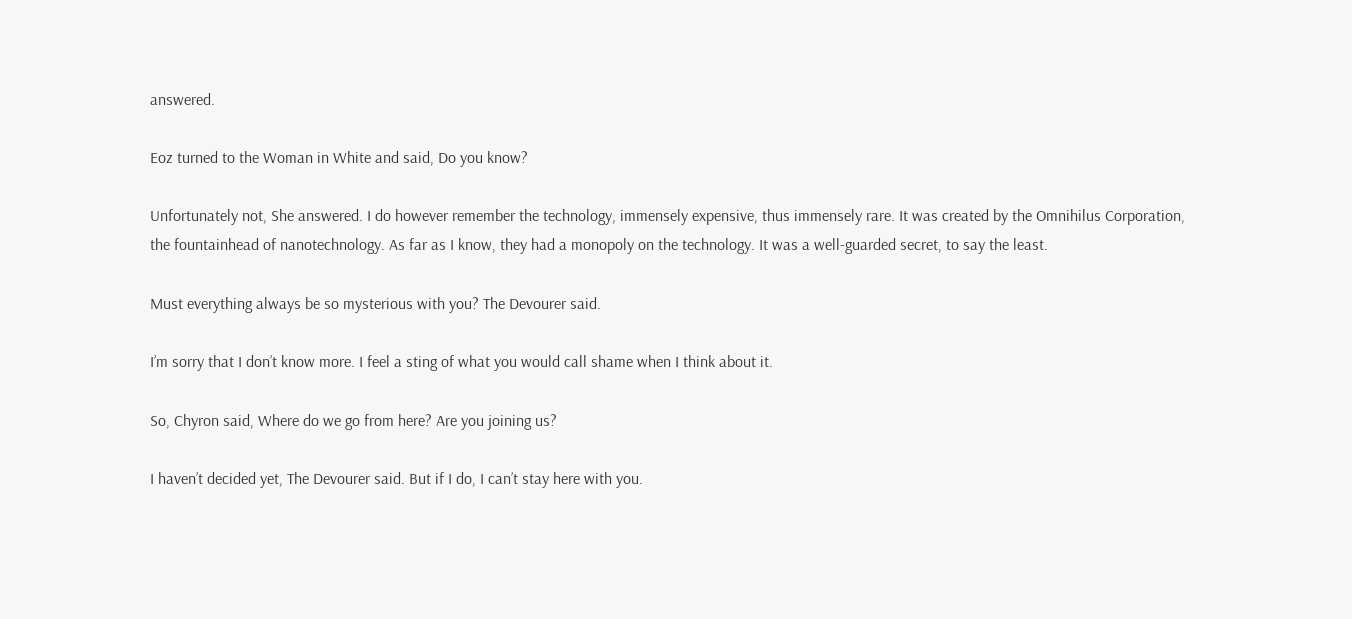answered.

Eoz turned to the Woman in White and said, Do you know?

Unfortunately not, She answered. I do however remember the technology, immensely expensive, thus immensely rare. It was created by the Omnihilus Corporation, the fountainhead of nanotechnology. As far as I know, they had a monopoly on the technology. It was a well-guarded secret, to say the least.

Must everything always be so mysterious with you? The Devourer said.

I’m sorry that I don’t know more. I feel a sting of what you would call shame when I think about it.

So, Chyron said, Where do we go from here? Are you joining us?

I haven’t decided yet, The Devourer said. But if I do, I can’t stay here with you.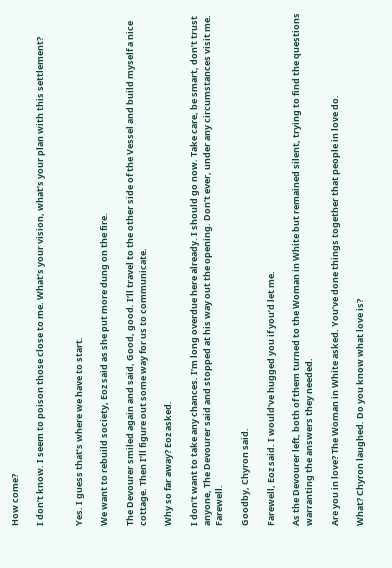How come?

I don’t know. I seem to poison those close to me. What’s your vision, what’s your plan with this settlement?


Yes. I guess that’s where we have to start.

We want to rebuild society, Eoz said as she put more dung on the fire.

The Devourer smiled again and said, Good, good. I’ll travel to the other side of the Vessel and build myself a nice cottage. Then I’ll figure out some way for us to communicate.

Why so far away? Eoz asked.

I don’t want to take any chances. I’m long overdue here already. I should go now. Take care, be smart, don’t trust anyone, The Devourer said and stopped at his way out the opening. Don’t ever, under any circumstances visit me. Farewell.

Goodby, Chyron said.

Farewell, Eoz said. I would’ve hugged you if you’d let me.

As the Devourer left, both of them turned to the Woman in White but remained silent, trying to find the questions warranting the answers they needed.

Are you in love? The Woman in White asked. You’ve done things together that people in love do.

What? Chyron laughed. Do you know what love is?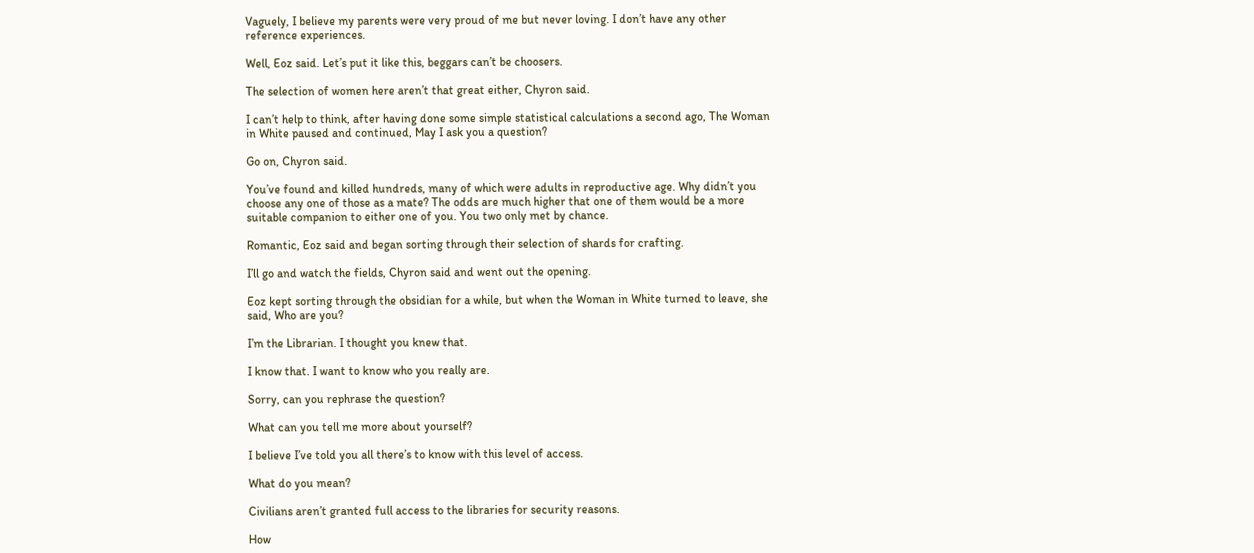Vaguely, I believe my parents were very proud of me but never loving. I don’t have any other reference experiences.

Well, Eoz said. Let’s put it like this, beggars can’t be choosers.

The selection of women here aren’t that great either, Chyron said.

I can’t help to think, after having done some simple statistical calculations a second ago, The Woman in White paused and continued, May I ask you a question?

Go on, Chyron said.

You’ve found and killed hundreds, many of which were adults in reproductive age. Why didn’t you choose any one of those as a mate? The odds are much higher that one of them would be a more suitable companion to either one of you. You two only met by chance.

Romantic, Eoz said and began sorting through their selection of shards for crafting.

I’ll go and watch the fields, Chyron said and went out the opening.

Eoz kept sorting through the obsidian for a while, but when the Woman in White turned to leave, she said, Who are you?

I’m the Librarian. I thought you knew that.

I know that. I want to know who you really are.

Sorry, can you rephrase the question?

What can you tell me more about yourself?

I believe I’ve told you all there’s to know with this level of access.

What do you mean?

Civilians aren’t granted full access to the libraries for security reasons.

How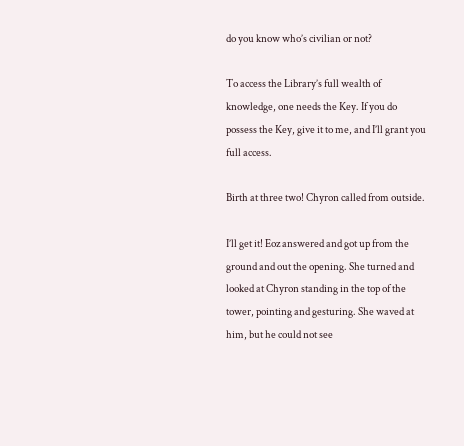do you know who’s civilian or not?

To access the Library’s full wealth of knowledge, one needs the Key. If you do possess the Key, give it to me, and I’ll grant you full access.

Birth at three two! Chyron called from outside.

I’ll get it! Eoz answered and got up from the ground and out the opening. She turned and looked at Chyron standing in the top of the tower, pointing and gesturing. She waved at him, but he could not see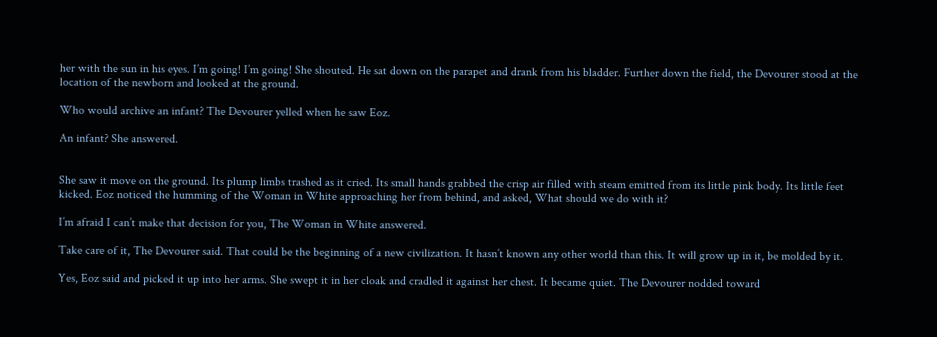her with the sun in his eyes. I’m going! I’m going! She shouted. He sat down on the parapet and drank from his bladder. Further down the field, the Devourer stood at the location of the newborn and looked at the ground.

Who would archive an infant? The Devourer yelled when he saw Eoz.

An infant? She answered.


She saw it move on the ground. Its plump limbs trashed as it cried. Its small hands grabbed the crisp air filled with steam emitted from its little pink body. Its little feet kicked. Eoz noticed the humming of the Woman in White approaching her from behind, and asked, What should we do with it?

I’m afraid I can’t make that decision for you, The Woman in White answered.

Take care of it, The Devourer said. That could be the beginning of a new civilization. It hasn’t known any other world than this. It will grow up in it, be molded by it.

Yes, Eoz said and picked it up into her arms. She swept it in her cloak and cradled it against her chest. It became quiet. The Devourer nodded toward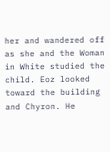her and wandered off as she and the Woman in White studied the child. Eoz looked toward the building and Chyron. He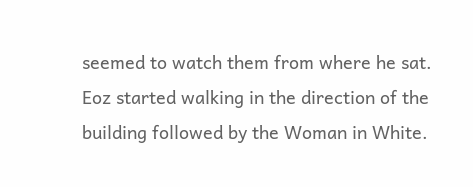seemed to watch them from where he sat. Eoz started walking in the direction of the building followed by the Woman in White.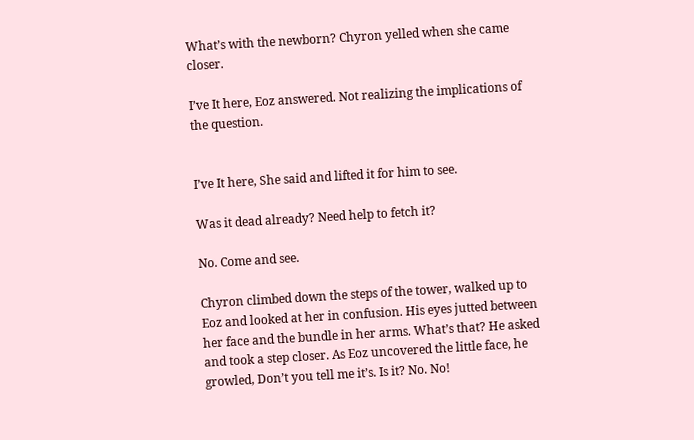What’s with the newborn? Chyron yelled when she came closer.

I’ve It here, Eoz answered. Not realizing the implications of the question.


I’ve It here, She said and lifted it for him to see.

Was it dead already? Need help to fetch it?

No. Come and see.

Chyron climbed down the steps of the tower, walked up to Eoz and looked at her in confusion. His eyes jutted between her face and the bundle in her arms. What’s that? He asked and took a step closer. As Eoz uncovered the little face, he growled, Don’t you tell me it’s. Is it? No. No!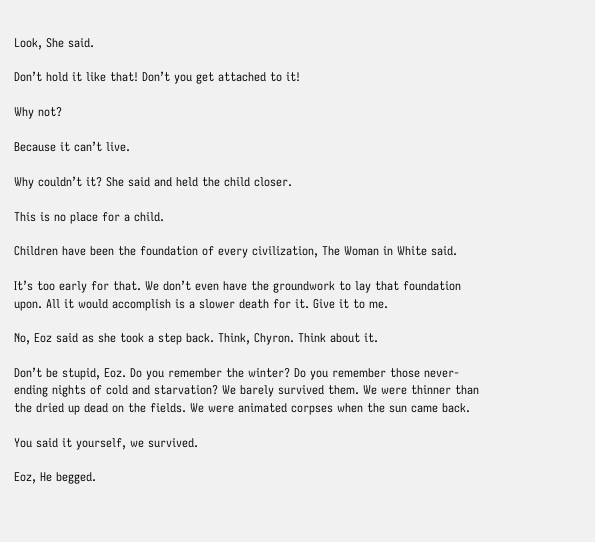Look, She said.

Don’t hold it like that! Don’t you get attached to it!

Why not?

Because it can’t live.

Why couldn’t it? She said and held the child closer.

This is no place for a child.

Children have been the foundation of every civilization, The Woman in White said.

It’s too early for that. We don’t even have the groundwork to lay that foundation upon. All it would accomplish is a slower death for it. Give it to me.

No, Eoz said as she took a step back. Think, Chyron. Think about it.

Don’t be stupid, Eoz. Do you remember the winter? Do you remember those never-ending nights of cold and starvation? We barely survived them. We were thinner than the dried up dead on the fields. We were animated corpses when the sun came back.

You said it yourself, we survived.

Eoz, He begged.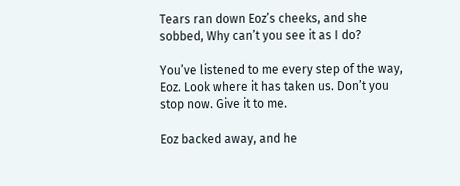Tears ran down Eoz’s cheeks, and she sobbed, Why can’t you see it as I do?

You’ve listened to me every step of the way, Eoz. Look where it has taken us. Don’t you stop now. Give it to me.

Eoz backed away, and he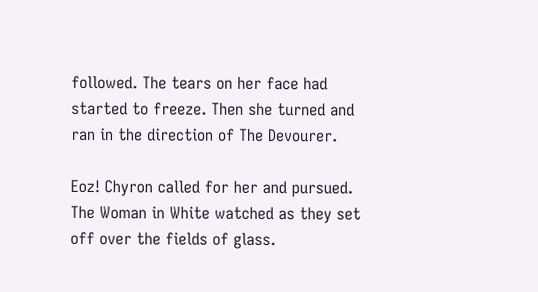followed. The tears on her face had started to freeze. Then she turned and ran in the direction of The Devourer.

Eoz! Chyron called for her and pursued. The Woman in White watched as they set off over the fields of glass.